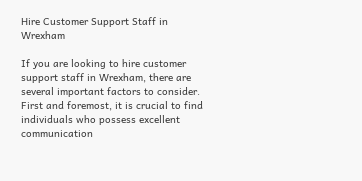Hire Customer Support Staff in Wrexham

If you are looking to hire customer support staff in Wrexham, there are several important factors to consider. First and foremost, it is crucial to find individuals who possess excellent communication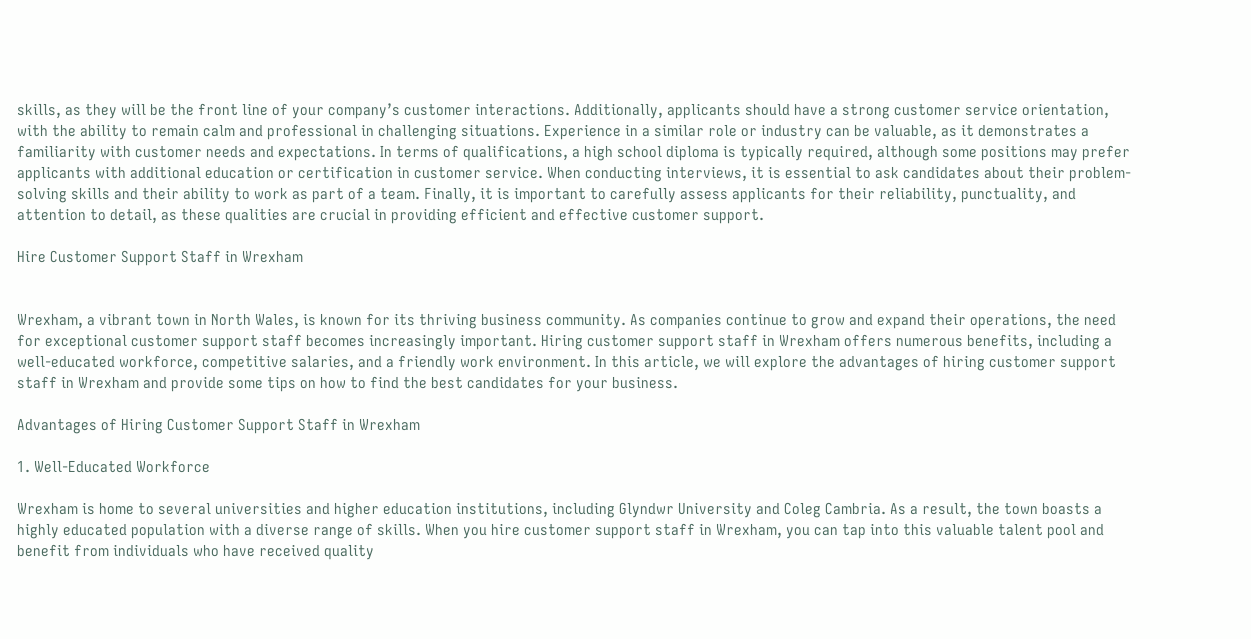skills, as they will be the front line of your company’s customer interactions. Additionally, applicants should have a strong customer service orientation, with the ability to remain calm and professional in challenging situations. Experience in a similar role or industry can be valuable, as it demonstrates a familiarity with customer needs and expectations. In terms of qualifications, a high school diploma is typically required, although some positions may prefer applicants with additional education or certification in customer service. When conducting interviews, it is essential to ask candidates about their problem-solving skills and their ability to work as part of a team. Finally, it is important to carefully assess applicants for their reliability, punctuality, and attention to detail, as these qualities are crucial in providing efficient and effective customer support.

Hire Customer Support Staff in Wrexham


Wrexham, a vibrant town in North Wales, is known for its thriving business community. As companies continue to grow and expand their operations, the need for exceptional customer support staff becomes increasingly important. Hiring customer support staff in Wrexham offers numerous benefits, including a well-educated workforce, competitive salaries, and a friendly work environment. In this article, we will explore the advantages of hiring customer support staff in Wrexham and provide some tips on how to find the best candidates for your business.

Advantages of Hiring Customer Support Staff in Wrexham

1. Well-Educated Workforce

Wrexham is home to several universities and higher education institutions, including Glyndwr University and Coleg Cambria. As a result, the town boasts a highly educated population with a diverse range of skills. When you hire customer support staff in Wrexham, you can tap into this valuable talent pool and benefit from individuals who have received quality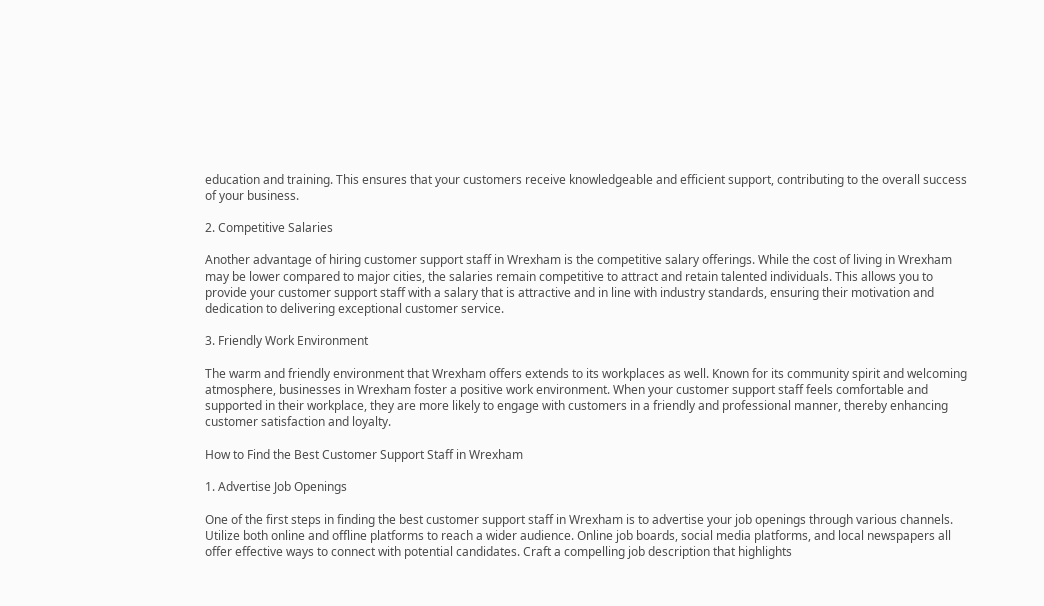education and training. This ensures that your customers receive knowledgeable and efficient support, contributing to the overall success of your business.

2. Competitive Salaries

Another advantage of hiring customer support staff in Wrexham is the competitive salary offerings. While the cost of living in Wrexham may be lower compared to major cities, the salaries remain competitive to attract and retain talented individuals. This allows you to provide your customer support staff with a salary that is attractive and in line with industry standards, ensuring their motivation and dedication to delivering exceptional customer service.

3. Friendly Work Environment

The warm and friendly environment that Wrexham offers extends to its workplaces as well. Known for its community spirit and welcoming atmosphere, businesses in Wrexham foster a positive work environment. When your customer support staff feels comfortable and supported in their workplace, they are more likely to engage with customers in a friendly and professional manner, thereby enhancing customer satisfaction and loyalty.

How to Find the Best Customer Support Staff in Wrexham

1. Advertise Job Openings

One of the first steps in finding the best customer support staff in Wrexham is to advertise your job openings through various channels. Utilize both online and offline platforms to reach a wider audience. Online job boards, social media platforms, and local newspapers all offer effective ways to connect with potential candidates. Craft a compelling job description that highlights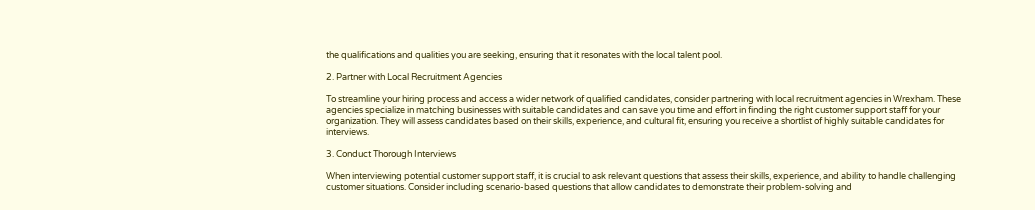the qualifications and qualities you are seeking, ensuring that it resonates with the local talent pool.

2. Partner with Local Recruitment Agencies

To streamline your hiring process and access a wider network of qualified candidates, consider partnering with local recruitment agencies in Wrexham. These agencies specialize in matching businesses with suitable candidates and can save you time and effort in finding the right customer support staff for your organization. They will assess candidates based on their skills, experience, and cultural fit, ensuring you receive a shortlist of highly suitable candidates for interviews.

3. Conduct Thorough Interviews

When interviewing potential customer support staff, it is crucial to ask relevant questions that assess their skills, experience, and ability to handle challenging customer situations. Consider including scenario-based questions that allow candidates to demonstrate their problem-solving and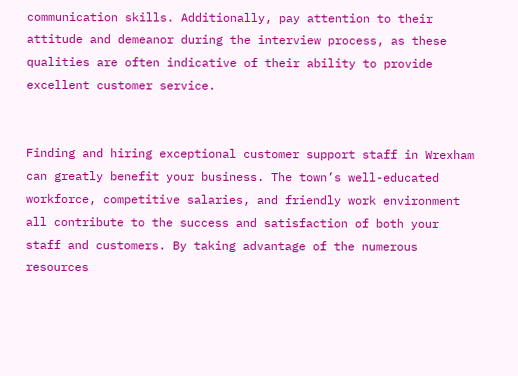communication skills. Additionally, pay attention to their attitude and demeanor during the interview process, as these qualities are often indicative of their ability to provide excellent customer service.


Finding and hiring exceptional customer support staff in Wrexham can greatly benefit your business. The town’s well-educated workforce, competitive salaries, and friendly work environment all contribute to the success and satisfaction of both your staff and customers. By taking advantage of the numerous resources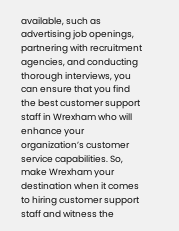available, such as advertising job openings, partnering with recruitment agencies, and conducting thorough interviews, you can ensure that you find the best customer support staff in Wrexham who will enhance your organization’s customer service capabilities. So, make Wrexham your destination when it comes to hiring customer support staff and witness the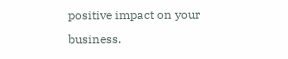positive impact on your business.